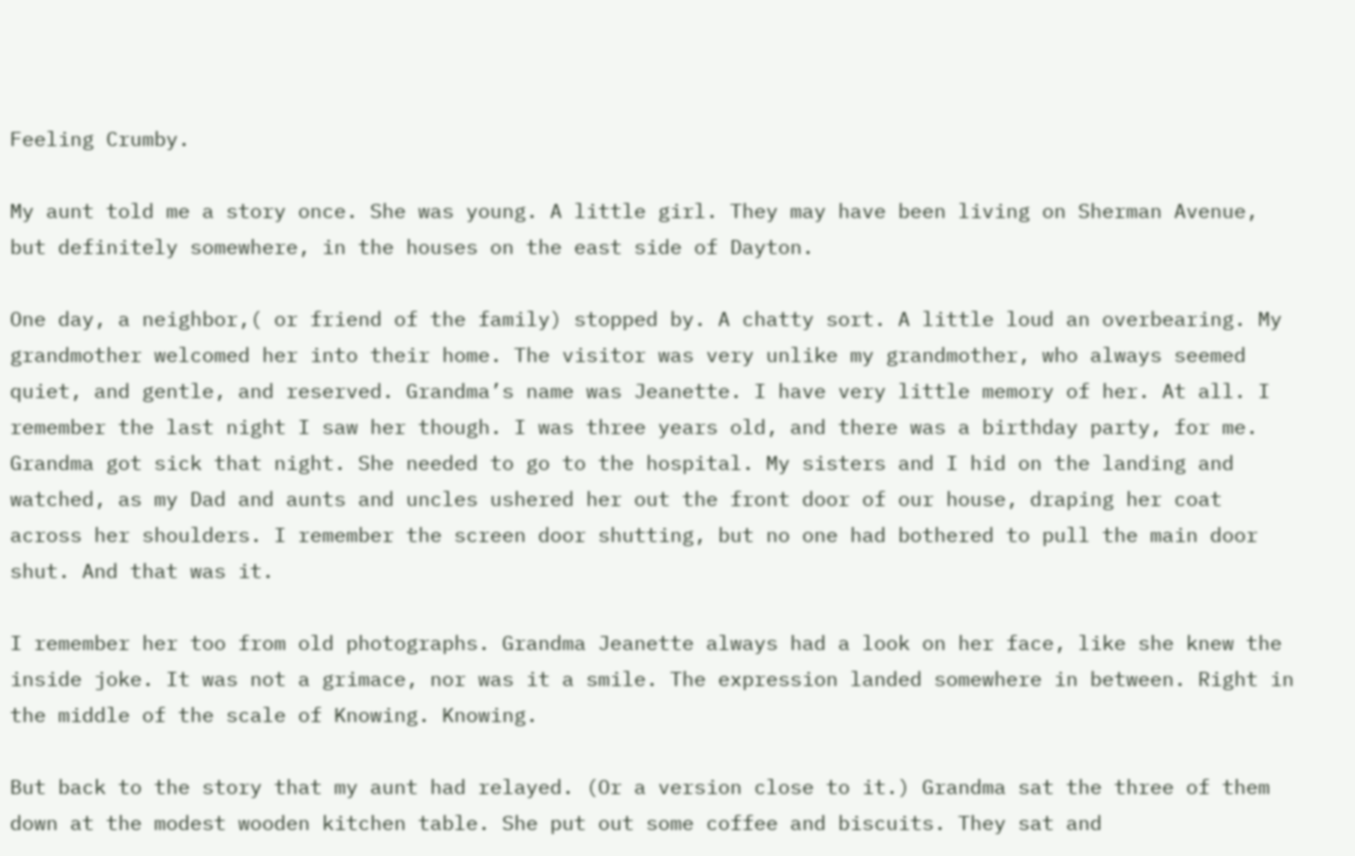Feeling Crumby.

My aunt told me a story once. She was young. A little girl. They may have been living on Sherman Avenue, but definitely somewhere, in the houses on the east side of Dayton.

One day, a neighbor,( or friend of the family) stopped by. A chatty sort. A little loud an overbearing. My grandmother welcomed her into their home. The visitor was very unlike my grandmother, who always seemed quiet, and gentle, and reserved. Grandma’s name was Jeanette. I have very little memory of her. At all. I remember the last night I saw her though. I was three years old, and there was a birthday party, for me. Grandma got sick that night. She needed to go to the hospital. My sisters and I hid on the landing and watched, as my Dad and aunts and uncles ushered her out the front door of our house, draping her coat across her shoulders. I remember the screen door shutting, but no one had bothered to pull the main door shut. And that was it.

I remember her too from old photographs. Grandma Jeanette always had a look on her face, like she knew the inside joke. It was not a grimace, nor was it a smile. The expression landed somewhere in between. Right in the middle of the scale of Knowing. Knowing.

But back to the story that my aunt had relayed. (Or a version close to it.) Grandma sat the three of them down at the modest wooden kitchen table. She put out some coffee and biscuits. They sat and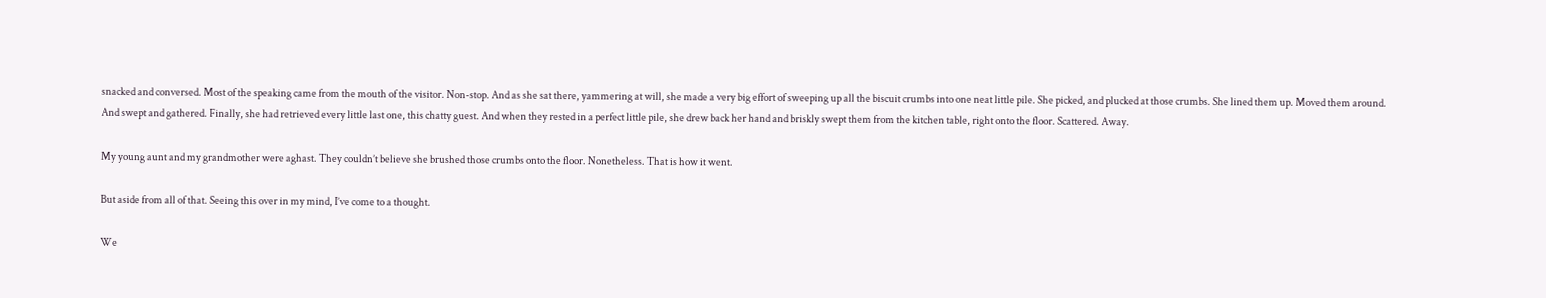snacked and conversed. Most of the speaking came from the mouth of the visitor. Non-stop. And as she sat there, yammering at will, she made a very big effort of sweeping up all the biscuit crumbs into one neat little pile. She picked, and plucked at those crumbs. She lined them up. Moved them around. And swept and gathered. Finally, she had retrieved every little last one, this chatty guest. And when they rested in a perfect little pile, she drew back her hand and briskly swept them from the kitchen table, right onto the floor. Scattered. Away.

My young aunt and my grandmother were aghast. They couldn’t believe she brushed those crumbs onto the floor. Nonetheless. That is how it went.

But aside from all of that. Seeing this over in my mind, I’ve come to a thought.

We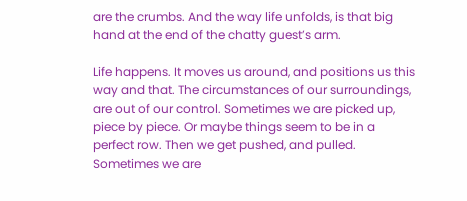are the crumbs. And the way life unfolds, is that big hand at the end of the chatty guest’s arm.

Life happens. It moves us around, and positions us this way and that. The circumstances of our surroundings, are out of our control. Sometimes we are picked up, piece by piece. Or maybe things seem to be in a perfect row. Then we get pushed, and pulled. Sometimes we are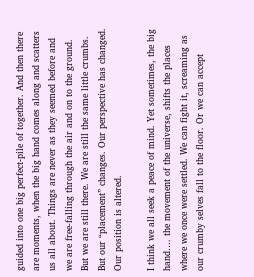guided into one big perfect-pile of together. And then there are moments, when the big hand comes along and scatters us all about. Things are never as they seemed before and we are free-falling through the air and on to the ground. But we are still there. We are still the same little crumbs. But our “placement” changes. Our perspective has changed. Our position is altered.

I think we all seek a peace of mind. Yet sometimes, the big hand…. the movement of the universe, shifts the places where we once were settled. We can fight it, screaming as our crumby selves fall to the floor. Or we can accept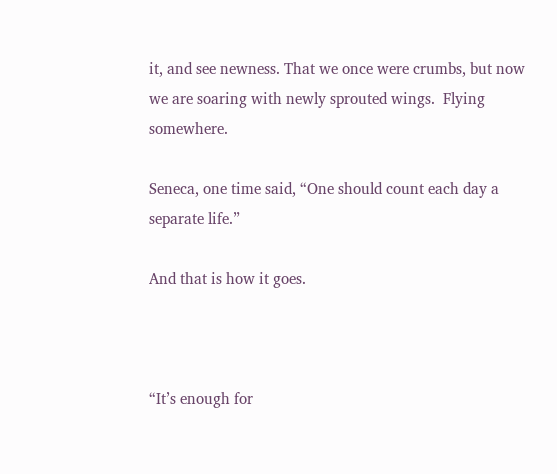it, and see newness. That we once were crumbs, but now we are soaring with newly sprouted wings.  Flying somewhere.

Seneca, one time said, “One should count each day a separate life.”

And that is how it goes.



“It’s enough for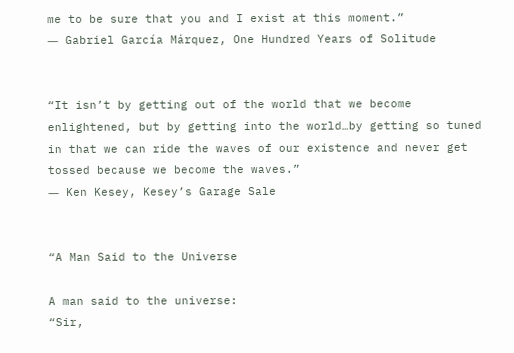me to be sure that you and I exist at this moment.”
― Gabriel García Márquez, One Hundred Years of Solitude


“It isn’t by getting out of the world that we become enlightened, but by getting into the world…by getting so tuned in that we can ride the waves of our existence and never get tossed because we become the waves.”
― Ken Kesey, Kesey’s Garage Sale


“A Man Said to the Universe

A man said to the universe:
“Sir,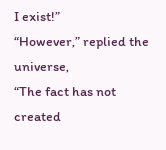I exist!”
“However,” replied the universe,
“The fact has not created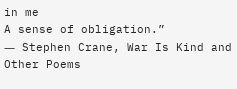in me
A sense of obligation.”
― Stephen Crane, War Is Kind and Other Poems